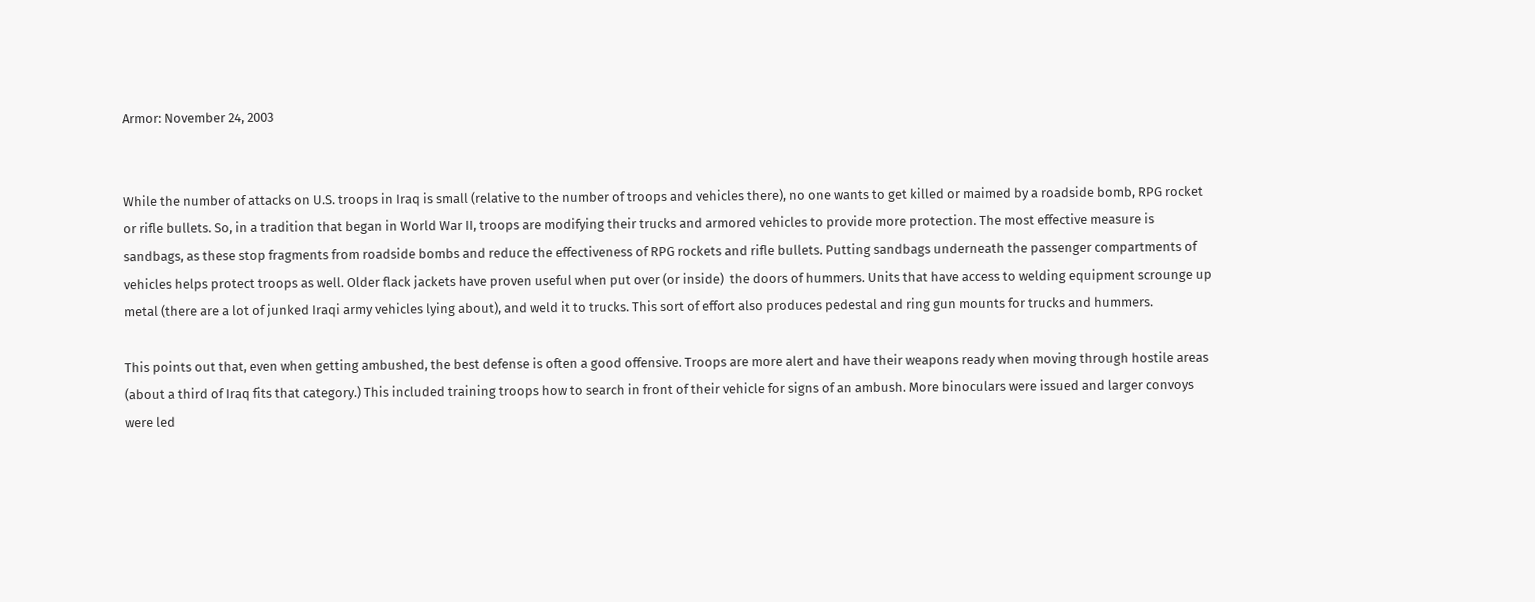Armor: November 24, 2003


While the number of attacks on U.S. troops in Iraq is small (relative to the number of troops and vehicles there), no one wants to get killed or maimed by a roadside bomb, RPG rocket or rifle bullets. So, in a tradition that began in World War II, troops are modifying their trucks and armored vehicles to provide more protection. The most effective measure is sandbags, as these stop fragments from roadside bombs and reduce the effectiveness of RPG rockets and rifle bullets. Putting sandbags underneath the passenger compartments of vehicles helps protect troops as well. Older flack jackets have proven useful when put over (or inside)  the doors of hummers. Units that have access to welding equipment scrounge up metal (there are a lot of junked Iraqi army vehicles lying about), and weld it to trucks. This sort of effort also produces pedestal and ring gun mounts for trucks and hummers.

This points out that, even when getting ambushed, the best defense is often a good offensive. Troops are more alert and have their weapons ready when moving through hostile areas (about a third of Iraq fits that category.) This included training troops how to search in front of their vehicle for signs of an ambush. More binoculars were issued and larger convoys were led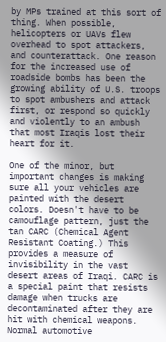by MPs trained at this sort of thing. When possible, helicopters or UAVs flew overhead to spot attackers, and counterattack. One reason for the increased use of roadside bombs has been the growing ability of U.S. troops to spot ambushers and attack first, or respond so quickly and violently to an ambush that most Iraqis lost their heart for it.

One of the minor, but important changes is making sure all your vehicles are painted with the desert colors. Doesn't have to be camouflage pattern, just the tan CARC (Chemical Agent Resistant Coating.) This provides a measure of invisibility in the vast desert areas of Iraqi. CARC is a special paint that resists damage when trucks are decontaminated after they are hit with chemical weapons. Normal automotive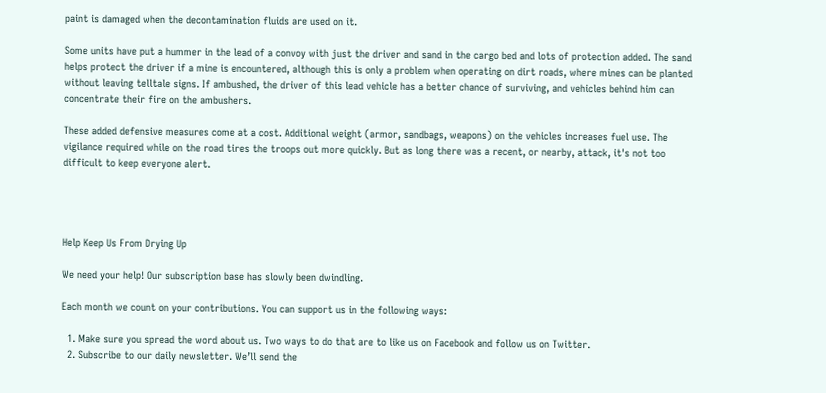paint is damaged when the decontamination fluids are used on it.

Some units have put a hummer in the lead of a convoy with just the driver and sand in the cargo bed and lots of protection added. The sand helps protect the driver if a mine is encountered, although this is only a problem when operating on dirt roads, where mines can be planted without leaving telltale signs. If ambushed, the driver of this lead vehicle has a better chance of surviving, and vehicles behind him can concentrate their fire on the ambushers.

These added defensive measures come at a cost. Additional weight (armor, sandbags, weapons) on the vehicles increases fuel use. The vigilance required while on the road tires the troops out more quickly. But as long there was a recent, or nearby, attack, it's not too difficult to keep everyone alert.




Help Keep Us From Drying Up

We need your help! Our subscription base has slowly been dwindling.

Each month we count on your contributions. You can support us in the following ways:

  1. Make sure you spread the word about us. Two ways to do that are to like us on Facebook and follow us on Twitter.
  2. Subscribe to our daily newsletter. We’ll send the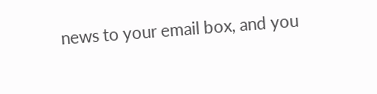news to your email box, and you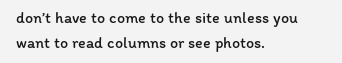don’t have to come to the site unless you want to read columns or see photos.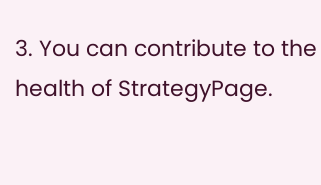3. You can contribute to the health of StrategyPage.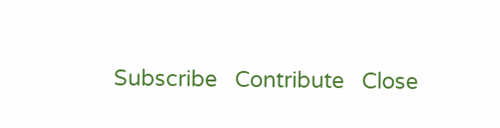Subscribe   Contribute   Close